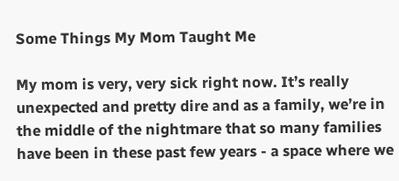Some Things My Mom Taught Me

My mom is very, very sick right now. It’s really unexpected and pretty dire and as a family, we’re in the middle of the nightmare that so many families have been in these past few years - a space where we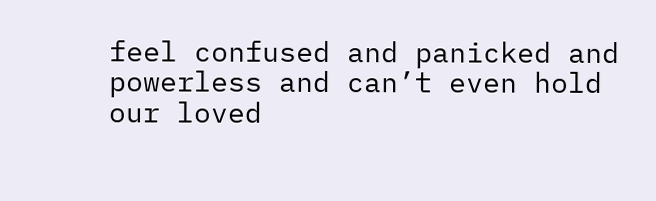feel confused and panicked and powerless and can’t even hold our loved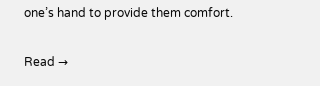one’s hand to provide them comfort.

Read →